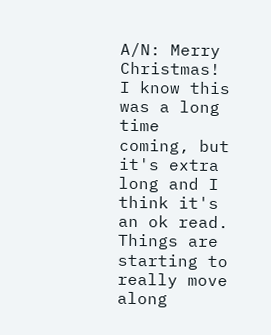A/N: Merry Christmas! I know this was a long time coming, but it's extra long and I think it's an ok read. Things are starting to really move along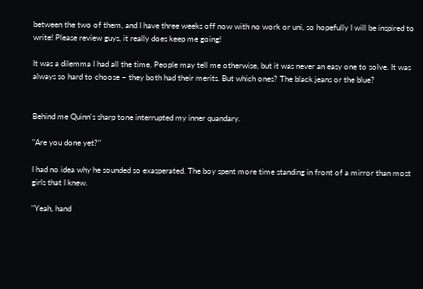between the two of them, and I have three weeks off now with no work or uni, so hopefully I will be inspired to write! Please review guys, it really does keep me going!

It was a dilemma I had all the time. People may tell me otherwise, but it was never an easy one to solve. It was always so hard to choose – they both had their merits. But which ones? The black jeans or the blue?


Behind me Quinn's sharp tone interrupted my inner quandary.

"Are you done yet?"

I had no idea why he sounded so exasperated. The boy spent more time standing in front of a mirror than most girls that I knew.

"Yeah, hand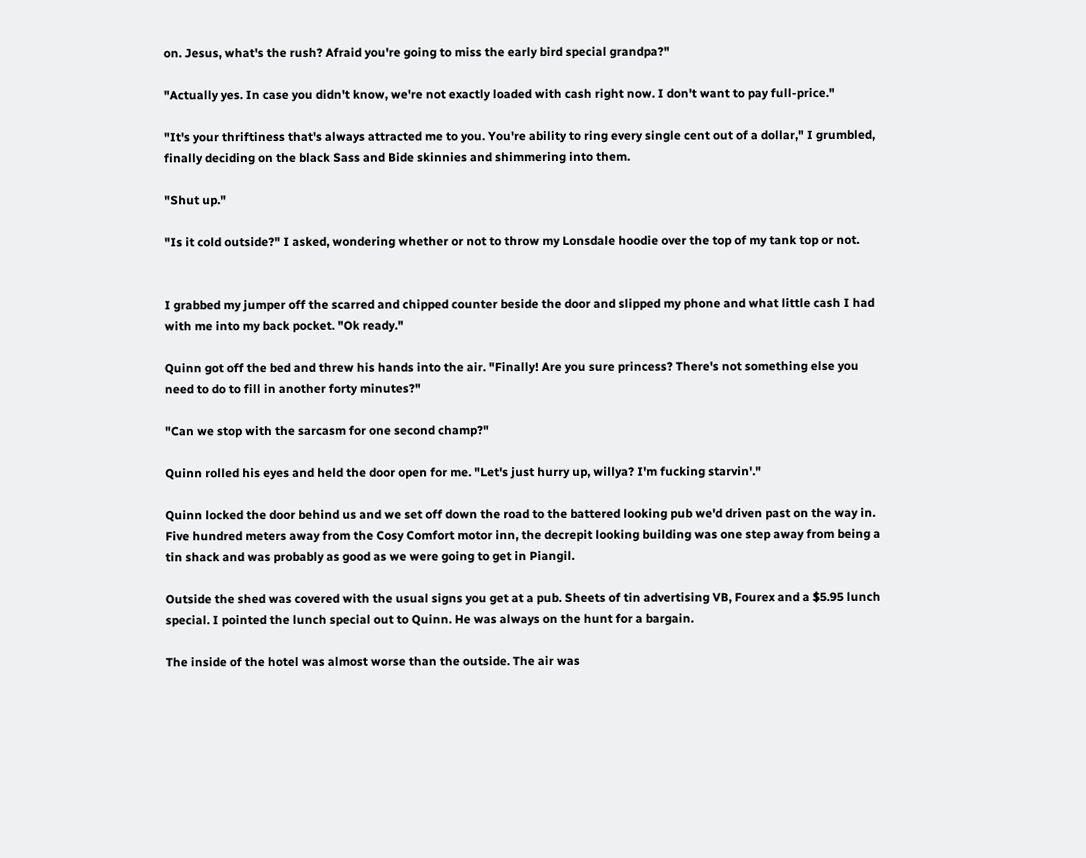on. Jesus, what's the rush? Afraid you're going to miss the early bird special grandpa?"

"Actually yes. In case you didn't know, we're not exactly loaded with cash right now. I don't want to pay full-price."

"It's your thriftiness that's always attracted me to you. You're ability to ring every single cent out of a dollar," I grumbled, finally deciding on the black Sass and Bide skinnies and shimmering into them.

"Shut up."

"Is it cold outside?" I asked, wondering whether or not to throw my Lonsdale hoodie over the top of my tank top or not.


I grabbed my jumper off the scarred and chipped counter beside the door and slipped my phone and what little cash I had with me into my back pocket. "Ok ready."

Quinn got off the bed and threw his hands into the air. "Finally! Are you sure princess? There's not something else you need to do to fill in another forty minutes?"

"Can we stop with the sarcasm for one second champ?"

Quinn rolled his eyes and held the door open for me. "Let's just hurry up, willya? I'm fucking starvin'."

Quinn locked the door behind us and we set off down the road to the battered looking pub we'd driven past on the way in. Five hundred meters away from the Cosy Comfort motor inn, the decrepit looking building was one step away from being a tin shack and was probably as good as we were going to get in Piangil.

Outside the shed was covered with the usual signs you get at a pub. Sheets of tin advertising VB, Fourex and a $5.95 lunch special. I pointed the lunch special out to Quinn. He was always on the hunt for a bargain.

The inside of the hotel was almost worse than the outside. The air was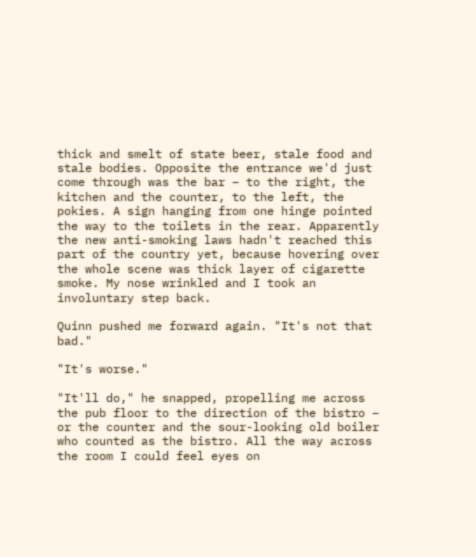thick and smelt of state beer, stale food and stale bodies. Opposite the entrance we'd just come through was the bar – to the right, the kitchen and the counter, to the left, the pokies. A sign hanging from one hinge pointed the way to the toilets in the rear. Apparently the new anti-smoking laws hadn't reached this part of the country yet, because hovering over the whole scene was thick layer of cigarette smoke. My nose wrinkled and I took an involuntary step back.

Quinn pushed me forward again. "It's not that bad."

"It's worse."

"It'll do," he snapped, propelling me across the pub floor to the direction of the bistro – or the counter and the sour-looking old boiler who counted as the bistro. All the way across the room I could feel eyes on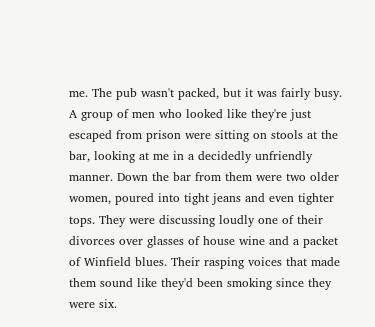me. The pub wasn't packed, but it was fairly busy. A group of men who looked like they're just escaped from prison were sitting on stools at the bar, looking at me in a decidedly unfriendly manner. Down the bar from them were two older women, poured into tight jeans and even tighter tops. They were discussing loudly one of their divorces over glasses of house wine and a packet of Winfield blues. Their rasping voices that made them sound like they'd been smoking since they were six.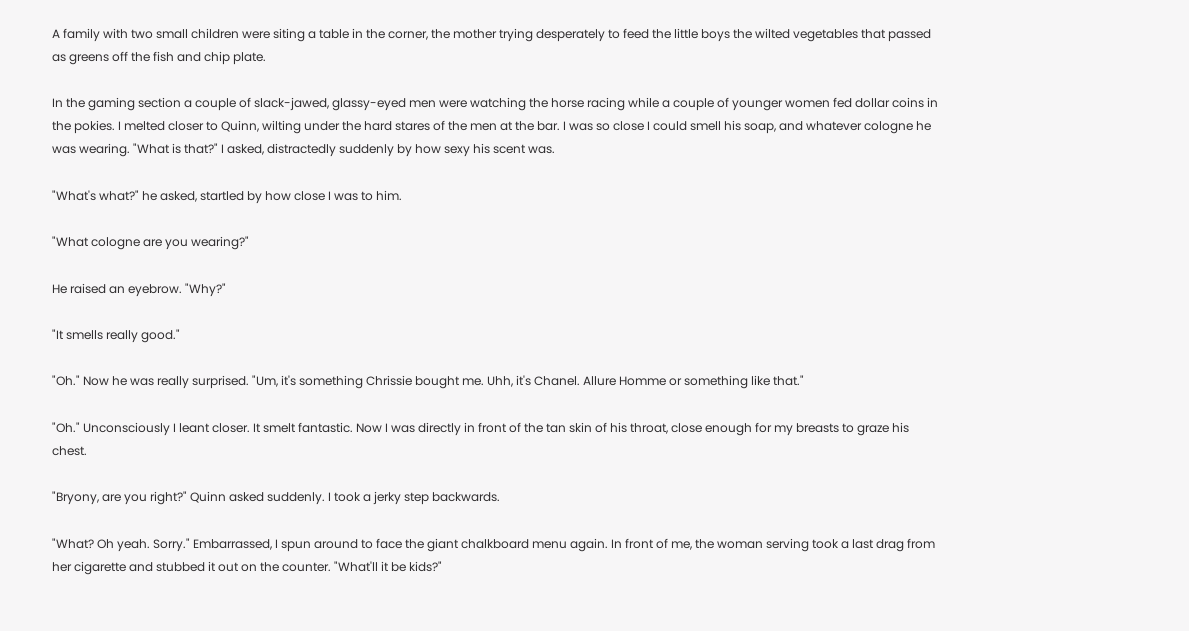A family with two small children were siting a table in the corner, the mother trying desperately to feed the little boys the wilted vegetables that passed as greens off the fish and chip plate.

In the gaming section a couple of slack-jawed, glassy-eyed men were watching the horse racing while a couple of younger women fed dollar coins in the pokies. I melted closer to Quinn, wilting under the hard stares of the men at the bar. I was so close I could smell his soap, and whatever cologne he was wearing. "What is that?" I asked, distractedly suddenly by how sexy his scent was.

"What's what?" he asked, startled by how close I was to him.

"What cologne are you wearing?"

He raised an eyebrow. "Why?"

"It smells really good."

"Oh." Now he was really surprised. "Um, it's something Chrissie bought me. Uhh, it's Chanel. Allure Homme or something like that."

"Oh." Unconsciously I leant closer. It smelt fantastic. Now I was directly in front of the tan skin of his throat, close enough for my breasts to graze his chest.

"Bryony, are you right?" Quinn asked suddenly. I took a jerky step backwards.

"What? Oh yeah. Sorry." Embarrassed, I spun around to face the giant chalkboard menu again. In front of me, the woman serving took a last drag from her cigarette and stubbed it out on the counter. "What'll it be kids?"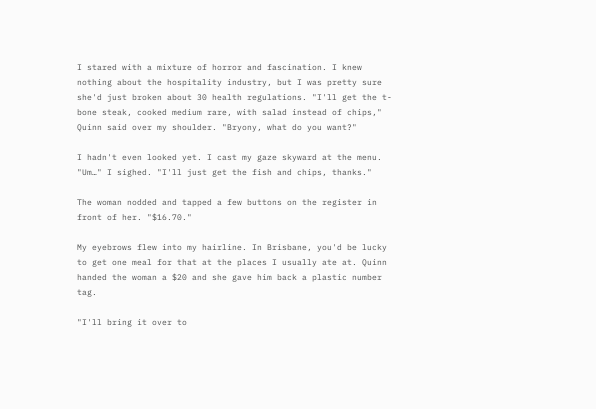I stared with a mixture of horror and fascination. I knew nothing about the hospitality industry, but I was pretty sure she'd just broken about 30 health regulations. "I'll get the t-bone steak, cooked medium rare, with salad instead of chips," Quinn said over my shoulder. "Bryony, what do you want?"

I hadn't even looked yet. I cast my gaze skyward at the menu. "Um…" I sighed. "I'll just get the fish and chips, thanks."

The woman nodded and tapped a few buttons on the register in front of her. "$16.70."

My eyebrows flew into my hairline. In Brisbane, you'd be lucky to get one meal for that at the places I usually ate at. Quinn handed the woman a $20 and she gave him back a plastic number tag.

"I'll bring it over to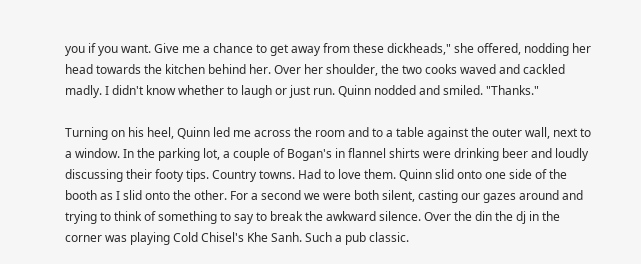you if you want. Give me a chance to get away from these dickheads," she offered, nodding her head towards the kitchen behind her. Over her shoulder, the two cooks waved and cackled madly. I didn't know whether to laugh or just run. Quinn nodded and smiled. "Thanks."

Turning on his heel, Quinn led me across the room and to a table against the outer wall, next to a window. In the parking lot, a couple of Bogan's in flannel shirts were drinking beer and loudly discussing their footy tips. Country towns. Had to love them. Quinn slid onto one side of the booth as I slid onto the other. For a second we were both silent, casting our gazes around and trying to think of something to say to break the awkward silence. Over the din the dj in the corner was playing Cold Chisel's Khe Sanh. Such a pub classic.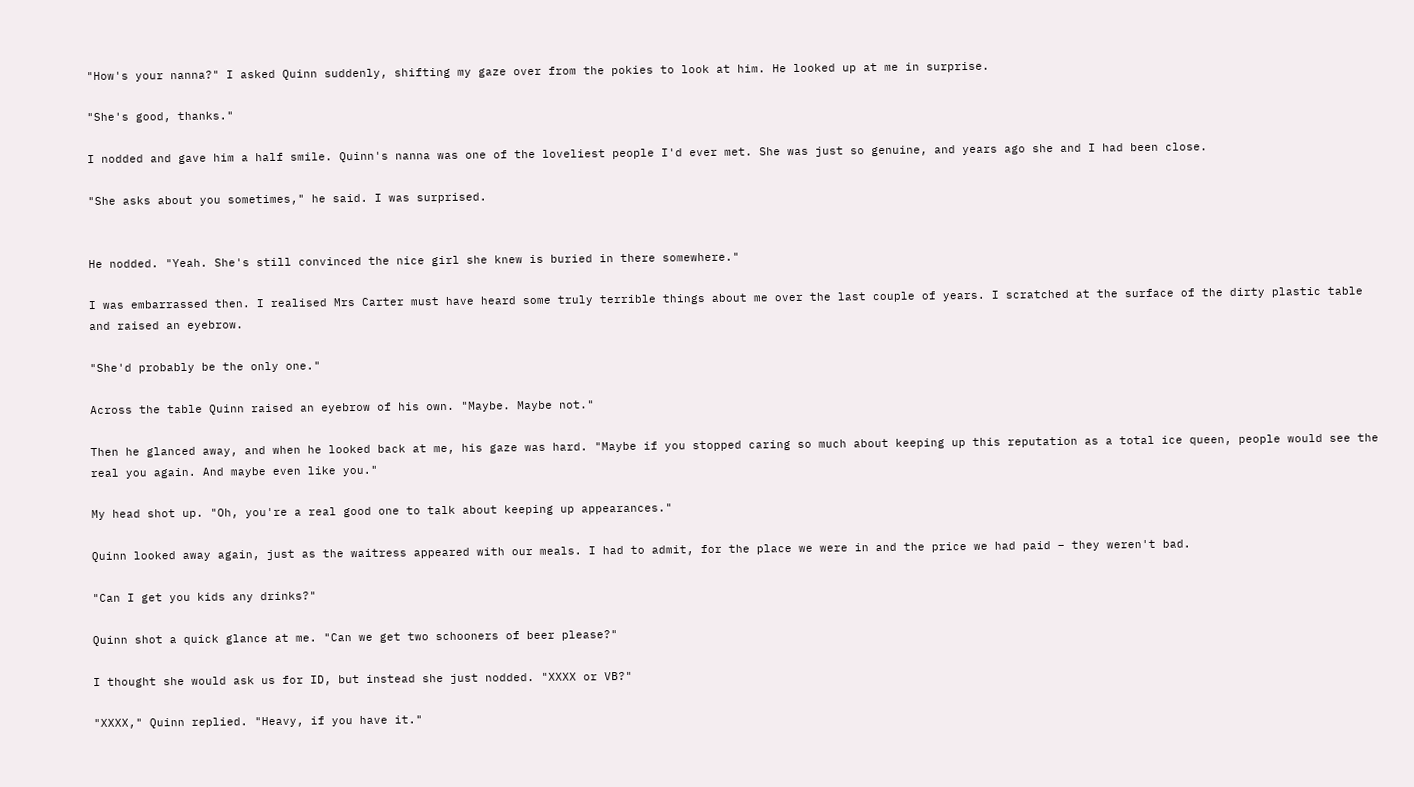"How's your nanna?" I asked Quinn suddenly, shifting my gaze over from the pokies to look at him. He looked up at me in surprise.

"She's good, thanks."

I nodded and gave him a half smile. Quinn's nanna was one of the loveliest people I'd ever met. She was just so genuine, and years ago she and I had been close.

"She asks about you sometimes," he said. I was surprised.


He nodded. "Yeah. She's still convinced the nice girl she knew is buried in there somewhere."

I was embarrassed then. I realised Mrs Carter must have heard some truly terrible things about me over the last couple of years. I scratched at the surface of the dirty plastic table and raised an eyebrow.

"She'd probably be the only one."

Across the table Quinn raised an eyebrow of his own. "Maybe. Maybe not."

Then he glanced away, and when he looked back at me, his gaze was hard. "Maybe if you stopped caring so much about keeping up this reputation as a total ice queen, people would see the real you again. And maybe even like you."

My head shot up. "Oh, you're a real good one to talk about keeping up appearances."

Quinn looked away again, just as the waitress appeared with our meals. I had to admit, for the place we were in and the price we had paid – they weren't bad.

"Can I get you kids any drinks?"

Quinn shot a quick glance at me. "Can we get two schooners of beer please?"

I thought she would ask us for ID, but instead she just nodded. "XXXX or VB?"

"XXXX," Quinn replied. "Heavy, if you have it."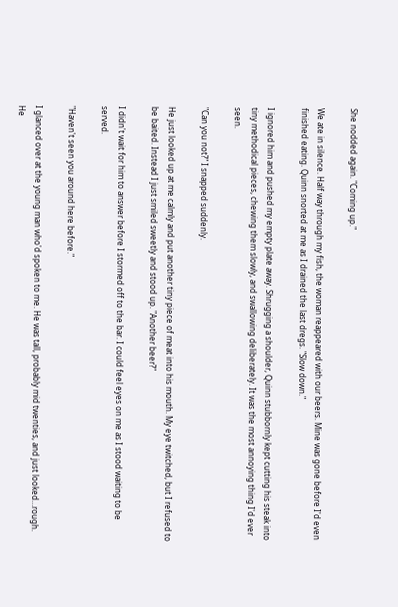She nodded again. "Coming up."

We ate in silence. Half way through my fish, the woman reappeared with our beers. Mine was gone before I'd even finished eating. Quinn snorted at me as I drained the last dregs. "Slow down."

I ignored him and pushed my empty plate away. Shrugging a shoulder, Quinn stubbornly kept cutting his steak into tiny methodical pieces, chewing them slowly, and swallowing deliberately. It was the most annoying thing I'd ever seen.

"Can you not?" I snapped suddenly.

He just looked up at me calmly and put another tiny piece of meat into his mouth. My eye twitched, but I refused to be baited. Instead I just smiled sweetly and stood up. "Another beer?"

I didn't wait for him to answer before I stormed off to the bar. I could feel eyes on me as I stood waiting to be served.

"Haven't seen you around here before."

I glanced over at the young man who'd spoken to me. He was tall, probably mid twenties, and just looked…rough. He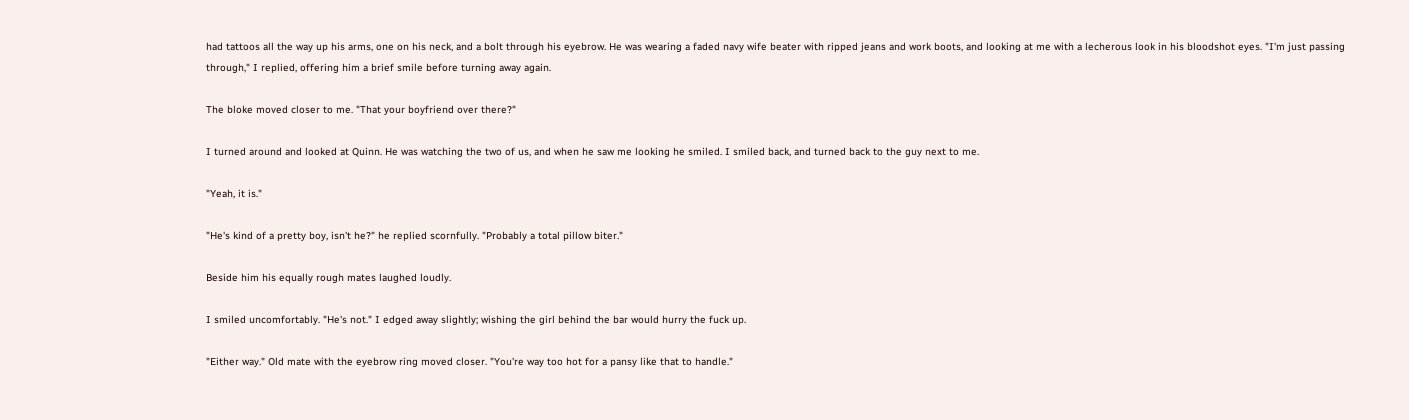had tattoos all the way up his arms, one on his neck, and a bolt through his eyebrow. He was wearing a faded navy wife beater with ripped jeans and work boots, and looking at me with a lecherous look in his bloodshot eyes. "I'm just passing through," I replied, offering him a brief smile before turning away again.

The bloke moved closer to me. "That your boyfriend over there?"

I turned around and looked at Quinn. He was watching the two of us, and when he saw me looking he smiled. I smiled back, and turned back to the guy next to me.

"Yeah, it is."

"He's kind of a pretty boy, isn't he?" he replied scornfully. "Probably a total pillow biter."

Beside him his equally rough mates laughed loudly.

I smiled uncomfortably. "He's not." I edged away slightly; wishing the girl behind the bar would hurry the fuck up.

"Either way." Old mate with the eyebrow ring moved closer. "You're way too hot for a pansy like that to handle."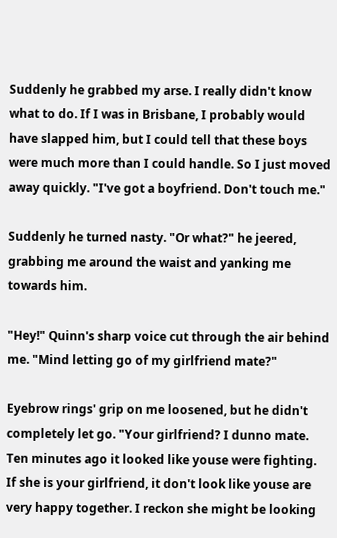Suddenly he grabbed my arse. I really didn't know what to do. If I was in Brisbane, I probably would have slapped him, but I could tell that these boys were much more than I could handle. So I just moved away quickly. "I've got a boyfriend. Don't touch me."

Suddenly he turned nasty. "Or what?" he jeered, grabbing me around the waist and yanking me towards him.

"Hey!" Quinn's sharp voice cut through the air behind me. "Mind letting go of my girlfriend mate?"

Eyebrow rings' grip on me loosened, but he didn't completely let go. "Your girlfriend? I dunno mate. Ten minutes ago it looked like youse were fighting. If she is your girlfriend, it don't look like youse are very happy together. I reckon she might be looking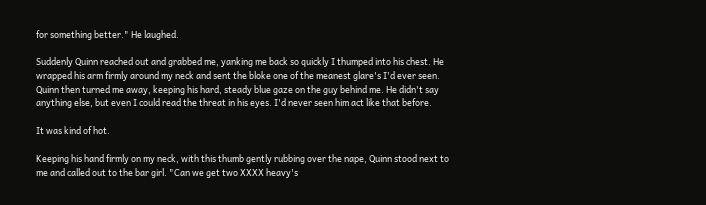for something better." He laughed.

Suddenly Quinn reached out and grabbed me, yanking me back so quickly I thumped into his chest. He wrapped his arm firmly around my neck and sent the bloke one of the meanest glare's I'd ever seen. Quinn then turned me away, keeping his hard, steady blue gaze on the guy behind me. He didn't say anything else, but even I could read the threat in his eyes. I'd never seen him act like that before.

It was kind of hot.

Keeping his hand firmly on my neck, with this thumb gently rubbing over the nape, Quinn stood next to me and called out to the bar girl. "Can we get two XXXX heavy's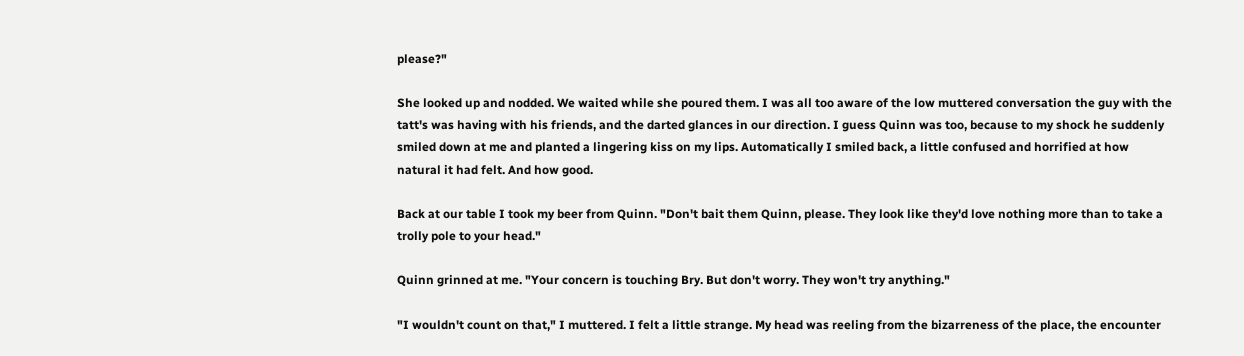please?"

She looked up and nodded. We waited while she poured them. I was all too aware of the low muttered conversation the guy with the tatt's was having with his friends, and the darted glances in our direction. I guess Quinn was too, because to my shock he suddenly smiled down at me and planted a lingering kiss on my lips. Automatically I smiled back, a little confused and horrified at how natural it had felt. And how good.

Back at our table I took my beer from Quinn. "Don't bait them Quinn, please. They look like they'd love nothing more than to take a trolly pole to your head."

Quinn grinned at me. "Your concern is touching Bry. But don't worry. They won't try anything."

"I wouldn't count on that," I muttered. I felt a little strange. My head was reeling from the bizarreness of the place, the encounter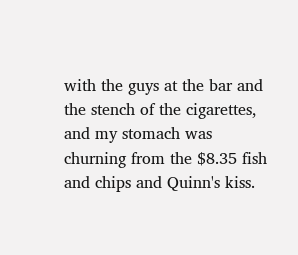with the guys at the bar and the stench of the cigarettes, and my stomach was churning from the $8.35 fish and chips and Quinn's kiss.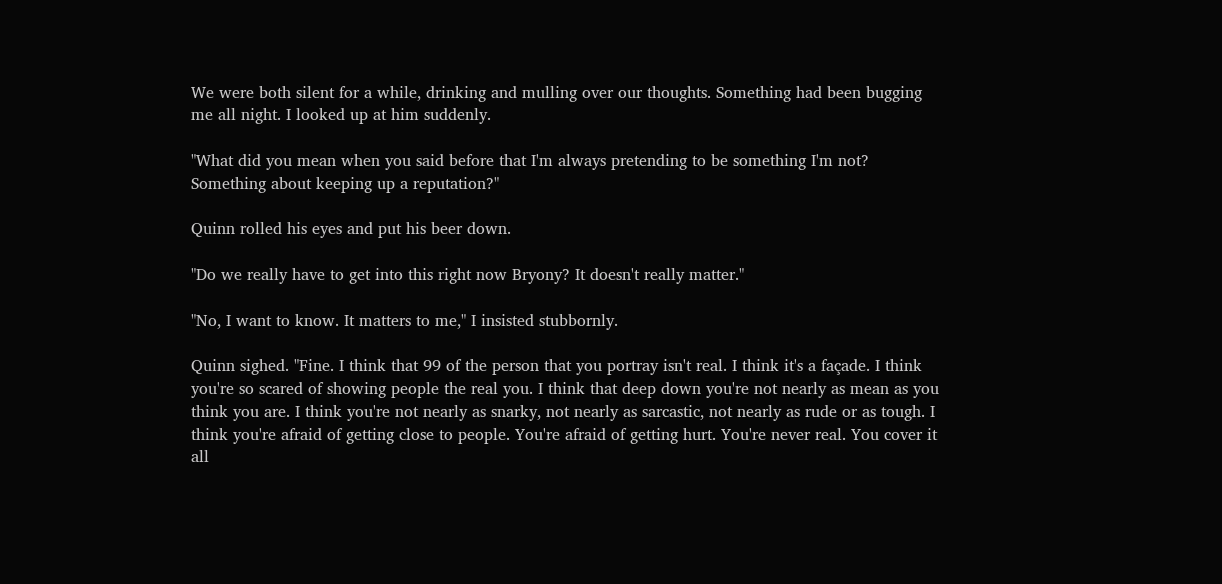We were both silent for a while, drinking and mulling over our thoughts. Something had been bugging me all night. I looked up at him suddenly.

"What did you mean when you said before that I'm always pretending to be something I'm not? Something about keeping up a reputation?"

Quinn rolled his eyes and put his beer down.

"Do we really have to get into this right now Bryony? It doesn't really matter."

"No, I want to know. It matters to me," I insisted stubbornly.

Quinn sighed. "Fine. I think that 99 of the person that you portray isn't real. I think it's a façade. I think you're so scared of showing people the real you. I think that deep down you're not nearly as mean as you think you are. I think you're not nearly as snarky, not nearly as sarcastic, not nearly as rude or as tough. I think you're afraid of getting close to people. You're afraid of getting hurt. You're never real. You cover it all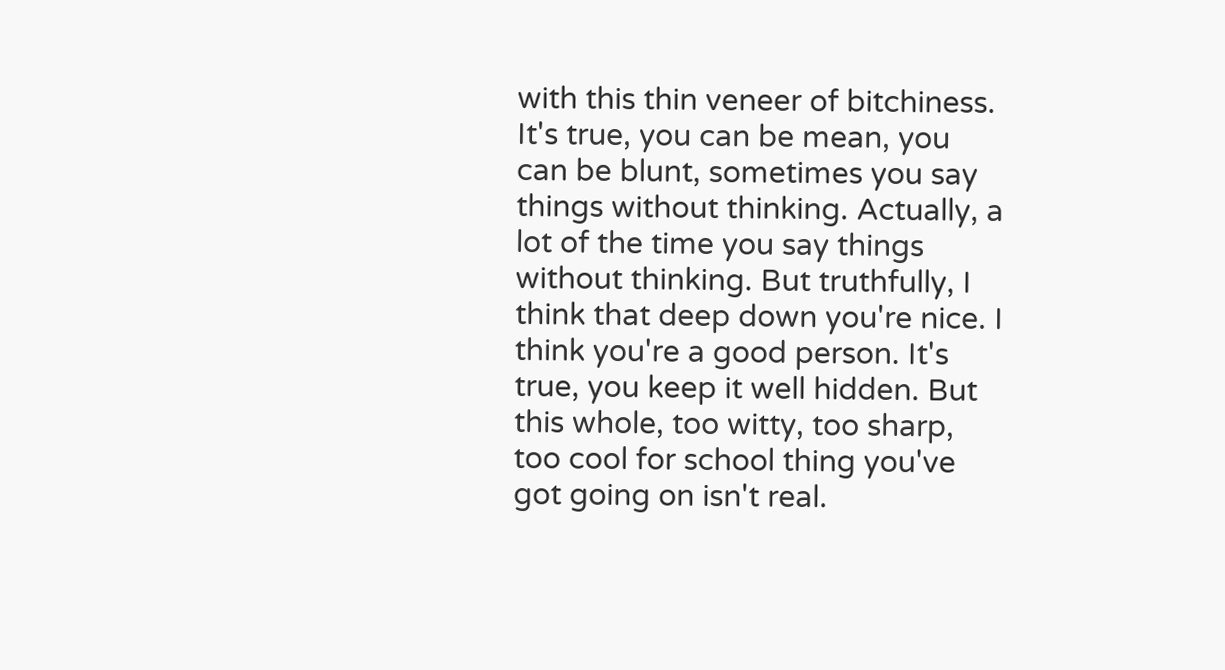with this thin veneer of bitchiness. It's true, you can be mean, you can be blunt, sometimes you say things without thinking. Actually, a lot of the time you say things without thinking. But truthfully, I think that deep down you're nice. I think you're a good person. It's true, you keep it well hidden. But this whole, too witty, too sharp, too cool for school thing you've got going on isn't real.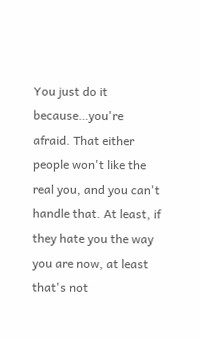You just do it because…you're afraid. That either people won't like the real you, and you can't handle that. At least, if they hate you the way you are now, at least that's not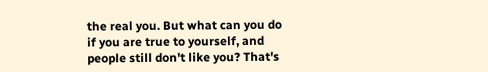the real you. But what can you do if you are true to yourself, and people still don't like you? That's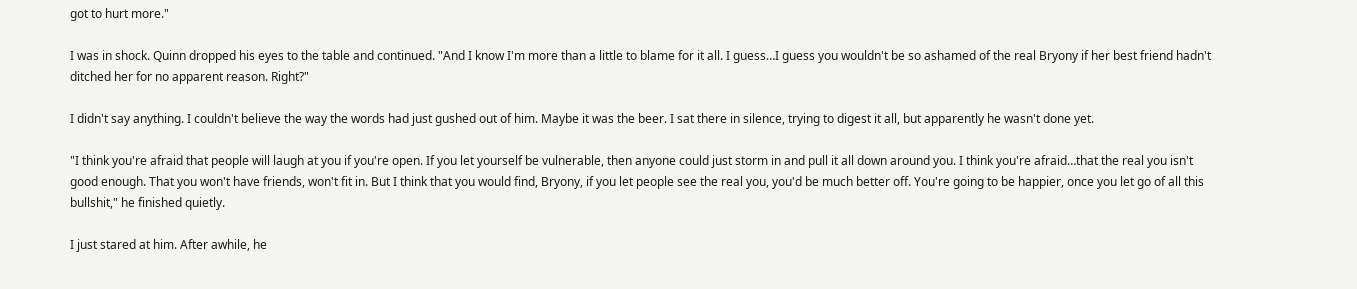got to hurt more."

I was in shock. Quinn dropped his eyes to the table and continued. "And I know I'm more than a little to blame for it all. I guess…I guess you wouldn't be so ashamed of the real Bryony if her best friend hadn't ditched her for no apparent reason. Right?"

I didn't say anything. I couldn't believe the way the words had just gushed out of him. Maybe it was the beer. I sat there in silence, trying to digest it all, but apparently he wasn't done yet.

"I think you're afraid that people will laugh at you if you're open. If you let yourself be vulnerable, then anyone could just storm in and pull it all down around you. I think you're afraid…that the real you isn't good enough. That you won't have friends, won't fit in. But I think that you would find, Bryony, if you let people see the real you, you'd be much better off. You're going to be happier, once you let go of all this bullshit," he finished quietly.

I just stared at him. After awhile, he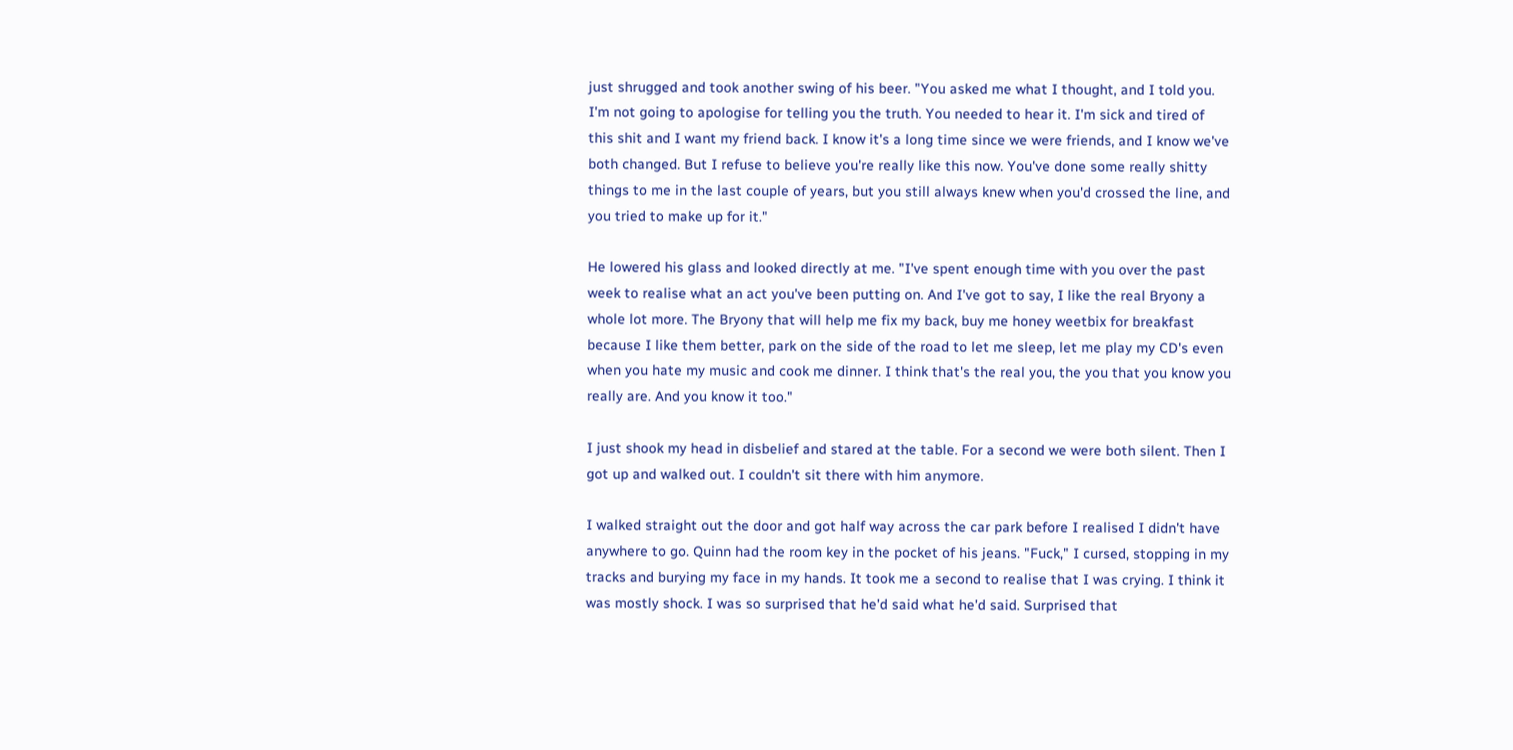just shrugged and took another swing of his beer. "You asked me what I thought, and I told you. I'm not going to apologise for telling you the truth. You needed to hear it. I'm sick and tired of this shit and I want my friend back. I know it's a long time since we were friends, and I know we've both changed. But I refuse to believe you're really like this now. You've done some really shitty things to me in the last couple of years, but you still always knew when you'd crossed the line, and you tried to make up for it."

He lowered his glass and looked directly at me. "I've spent enough time with you over the past week to realise what an act you've been putting on. And I've got to say, I like the real Bryony a whole lot more. The Bryony that will help me fix my back, buy me honey weetbix for breakfast because I like them better, park on the side of the road to let me sleep, let me play my CD's even when you hate my music and cook me dinner. I think that's the real you, the you that you know you really are. And you know it too."

I just shook my head in disbelief and stared at the table. For a second we were both silent. Then I got up and walked out. I couldn't sit there with him anymore.

I walked straight out the door and got half way across the car park before I realised I didn't have anywhere to go. Quinn had the room key in the pocket of his jeans. "Fuck," I cursed, stopping in my tracks and burying my face in my hands. It took me a second to realise that I was crying. I think it was mostly shock. I was so surprised that he'd said what he'd said. Surprised that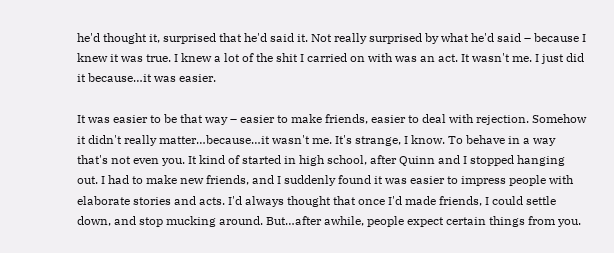he'd thought it, surprised that he'd said it. Not really surprised by what he'd said – because I knew it was true. I knew a lot of the shit I carried on with was an act. It wasn't me. I just did it because…it was easier.

It was easier to be that way – easier to make friends, easier to deal with rejection. Somehow it didn't really matter…because…it wasn't me. It's strange, I know. To behave in a way that's not even you. It kind of started in high school, after Quinn and I stopped hanging out. I had to make new friends, and I suddenly found it was easier to impress people with elaborate stories and acts. I'd always thought that once I'd made friends, I could settle down, and stop mucking around. But…after awhile, people expect certain things from you.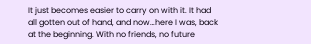It just becomes easier to carry on with it. It had all gotten out of hand, and now…here I was, back at the beginning. With no friends, no future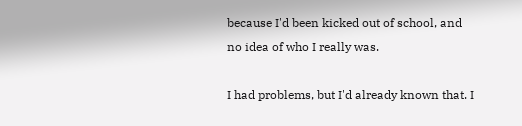because I'd been kicked out of school, and no idea of who I really was.

I had problems, but I'd already known that. I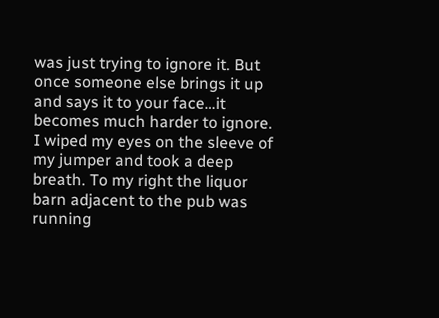was just trying to ignore it. But once someone else brings it up and says it to your face…it becomes much harder to ignore. I wiped my eyes on the sleeve of my jumper and took a deep breath. To my right the liquor barn adjacent to the pub was running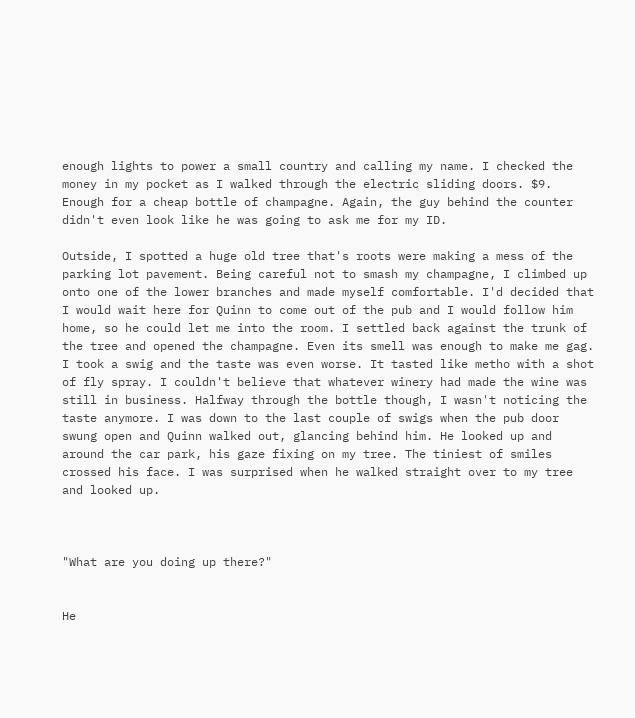enough lights to power a small country and calling my name. I checked the money in my pocket as I walked through the electric sliding doors. $9. Enough for a cheap bottle of champagne. Again, the guy behind the counter didn't even look like he was going to ask me for my ID.

Outside, I spotted a huge old tree that's roots were making a mess of the parking lot pavement. Being careful not to smash my champagne, I climbed up onto one of the lower branches and made myself comfortable. I'd decided that I would wait here for Quinn to come out of the pub and I would follow him home, so he could let me into the room. I settled back against the trunk of the tree and opened the champagne. Even its smell was enough to make me gag. I took a swig and the taste was even worse. It tasted like metho with a shot of fly spray. I couldn't believe that whatever winery had made the wine was still in business. Halfway through the bottle though, I wasn't noticing the taste anymore. I was down to the last couple of swigs when the pub door swung open and Quinn walked out, glancing behind him. He looked up and around the car park, his gaze fixing on my tree. The tiniest of smiles crossed his face. I was surprised when he walked straight over to my tree and looked up.



"What are you doing up there?"


He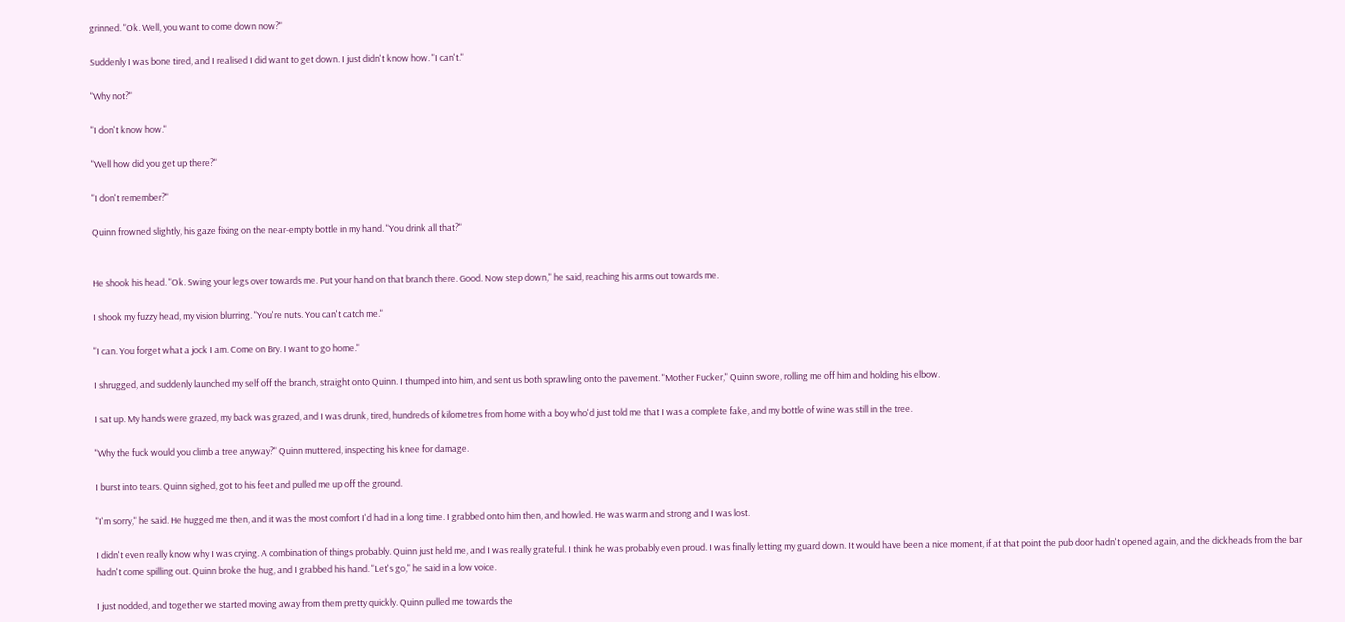grinned. "Ok. Well, you want to come down now?"

Suddenly I was bone tired, and I realised I did want to get down. I just didn't know how. "I can't."

"Why not?"

"I don't know how."

"Well how did you get up there?"

"I don't remember?"

Quinn frowned slightly, his gaze fixing on the near-empty bottle in my hand. "You drink all that?"


He shook his head. "Ok. Swing your legs over towards me. Put your hand on that branch there. Good. Now step down," he said, reaching his arms out towards me.

I shook my fuzzy head, my vision blurring. "You're nuts. You can't catch me."

"I can. You forget what a jock I am. Come on Bry. I want to go home."

I shrugged, and suddenly launched my self off the branch, straight onto Quinn. I thumped into him, and sent us both sprawling onto the pavement. "Mother Fucker," Quinn swore, rolling me off him and holding his elbow.

I sat up. My hands were grazed, my back was grazed, and I was drunk, tired, hundreds of kilometres from home with a boy who'd just told me that I was a complete fake, and my bottle of wine was still in the tree.

"Why the fuck would you climb a tree anyway?" Quinn muttered, inspecting his knee for damage.

I burst into tears. Quinn sighed, got to his feet and pulled me up off the ground.

"I'm sorry," he said. He hugged me then, and it was the most comfort I'd had in a long time. I grabbed onto him then, and howled. He was warm and strong and I was lost.

I didn't even really know why I was crying. A combination of things probably. Quinn just held me, and I was really grateful. I think he was probably even proud. I was finally letting my guard down. It would have been a nice moment, if at that point the pub door hadn't opened again, and the dickheads from the bar hadn't come spilling out. Quinn broke the hug, and I grabbed his hand. "Let's go," he said in a low voice.

I just nodded, and together we started moving away from them pretty quickly. Quinn pulled me towards the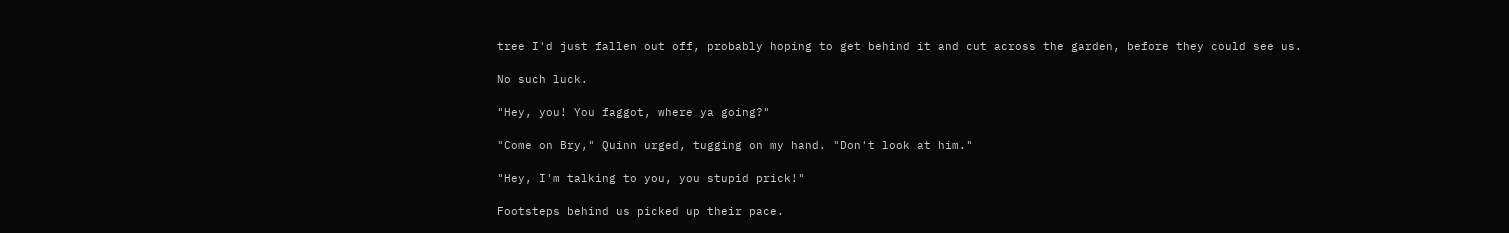tree I'd just fallen out off, probably hoping to get behind it and cut across the garden, before they could see us.

No such luck.

"Hey, you! You faggot, where ya going?"

"Come on Bry," Quinn urged, tugging on my hand. "Don't look at him."

"Hey, I'm talking to you, you stupid prick!"

Footsteps behind us picked up their pace.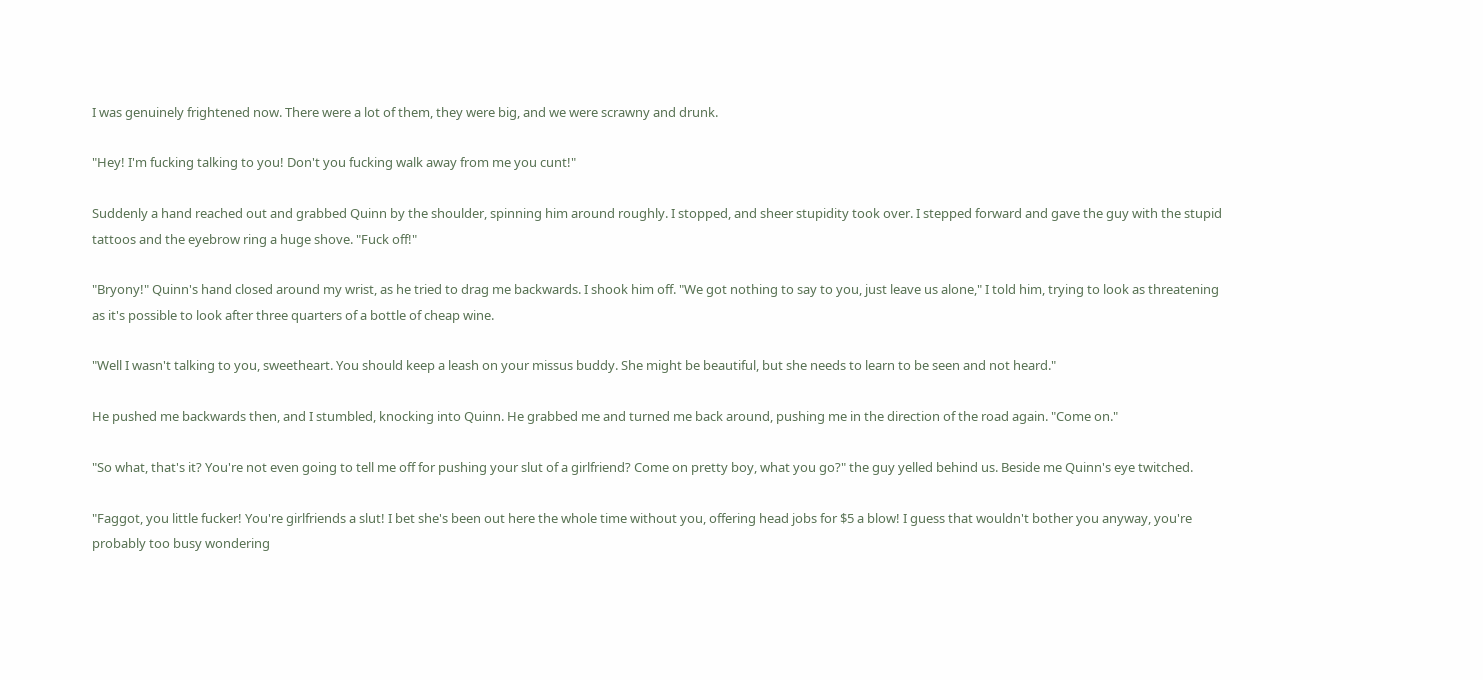I was genuinely frightened now. There were a lot of them, they were big, and we were scrawny and drunk.

"Hey! I'm fucking talking to you! Don't you fucking walk away from me you cunt!"

Suddenly a hand reached out and grabbed Quinn by the shoulder, spinning him around roughly. I stopped, and sheer stupidity took over. I stepped forward and gave the guy with the stupid tattoos and the eyebrow ring a huge shove. "Fuck off!"

"Bryony!" Quinn's hand closed around my wrist, as he tried to drag me backwards. I shook him off. "We got nothing to say to you, just leave us alone," I told him, trying to look as threatening as it's possible to look after three quarters of a bottle of cheap wine.

"Well I wasn't talking to you, sweetheart. You should keep a leash on your missus buddy. She might be beautiful, but she needs to learn to be seen and not heard."

He pushed me backwards then, and I stumbled, knocking into Quinn. He grabbed me and turned me back around, pushing me in the direction of the road again. "Come on."

"So what, that's it? You're not even going to tell me off for pushing your slut of a girlfriend? Come on pretty boy, what you go?" the guy yelled behind us. Beside me Quinn's eye twitched.

"Faggot, you little fucker! You're girlfriends a slut! I bet she's been out here the whole time without you, offering head jobs for $5 a blow! I guess that wouldn't bother you anyway, you're probably too busy wondering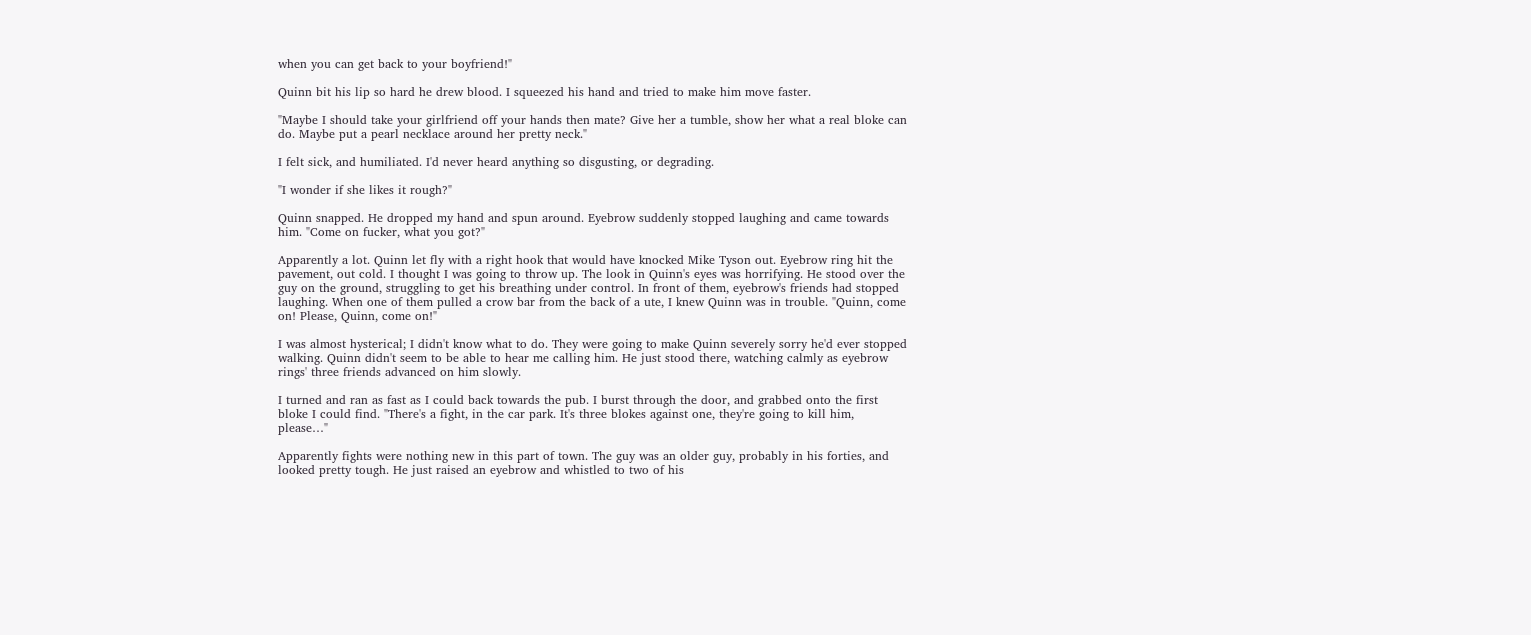when you can get back to your boyfriend!"

Quinn bit his lip so hard he drew blood. I squeezed his hand and tried to make him move faster.

"Maybe I should take your girlfriend off your hands then mate? Give her a tumble, show her what a real bloke can do. Maybe put a pearl necklace around her pretty neck."

I felt sick, and humiliated. I'd never heard anything so disgusting, or degrading.

"I wonder if she likes it rough?"

Quinn snapped. He dropped my hand and spun around. Eyebrow suddenly stopped laughing and came towards him. "Come on fucker, what you got?"

Apparently a lot. Quinn let fly with a right hook that would have knocked Mike Tyson out. Eyebrow ring hit the pavement, out cold. I thought I was going to throw up. The look in Quinn's eyes was horrifying. He stood over the guy on the ground, struggling to get his breathing under control. In front of them, eyebrow's friends had stopped laughing. When one of them pulled a crow bar from the back of a ute, I knew Quinn was in trouble. "Quinn, come on! Please, Quinn, come on!"

I was almost hysterical; I didn't know what to do. They were going to make Quinn severely sorry he'd ever stopped walking. Quinn didn't seem to be able to hear me calling him. He just stood there, watching calmly as eyebrow rings' three friends advanced on him slowly.

I turned and ran as fast as I could back towards the pub. I burst through the door, and grabbed onto the first bloke I could find. "There's a fight, in the car park. It's three blokes against one, they're going to kill him, please…"

Apparently fights were nothing new in this part of town. The guy was an older guy, probably in his forties, and looked pretty tough. He just raised an eyebrow and whistled to two of his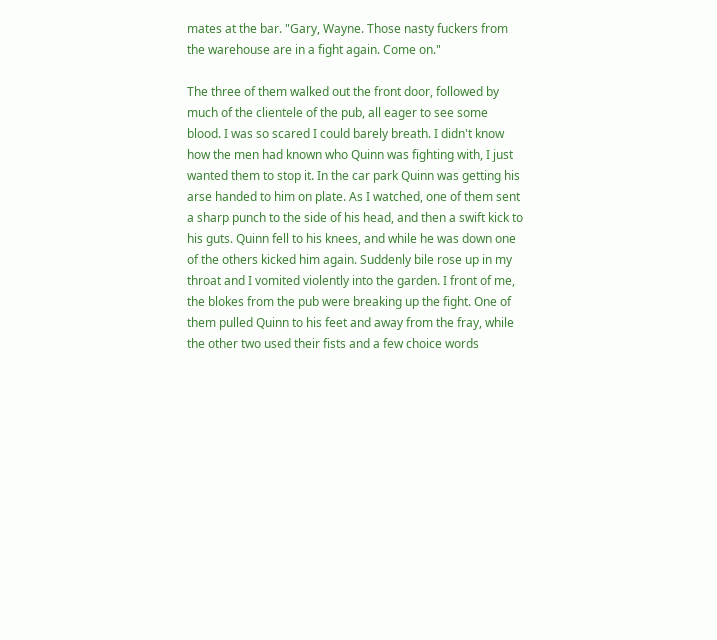mates at the bar. "Gary, Wayne. Those nasty fuckers from the warehouse are in a fight again. Come on."

The three of them walked out the front door, followed by much of the clientele of the pub, all eager to see some blood. I was so scared I could barely breath. I didn't know how the men had known who Quinn was fighting with, I just wanted them to stop it. In the car park Quinn was getting his arse handed to him on plate. As I watched, one of them sent a sharp punch to the side of his head, and then a swift kick to his guts. Quinn fell to his knees, and while he was down one of the others kicked him again. Suddenly bile rose up in my throat and I vomited violently into the garden. I front of me, the blokes from the pub were breaking up the fight. One of them pulled Quinn to his feet and away from the fray, while the other two used their fists and a few choice words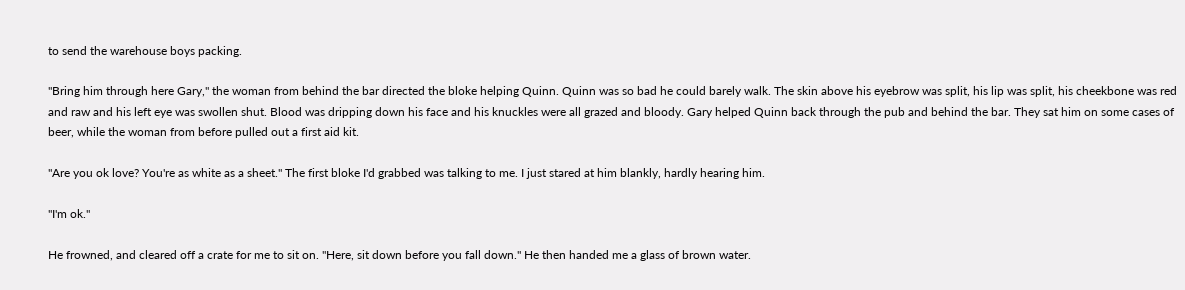to send the warehouse boys packing.

"Bring him through here Gary," the woman from behind the bar directed the bloke helping Quinn. Quinn was so bad he could barely walk. The skin above his eyebrow was split, his lip was split, his cheekbone was red and raw and his left eye was swollen shut. Blood was dripping down his face and his knuckles were all grazed and bloody. Gary helped Quinn back through the pub and behind the bar. They sat him on some cases of beer, while the woman from before pulled out a first aid kit.

"Are you ok love? You're as white as a sheet." The first bloke I'd grabbed was talking to me. I just stared at him blankly, hardly hearing him.

"I'm ok."

He frowned, and cleared off a crate for me to sit on. "Here, sit down before you fall down." He then handed me a glass of brown water.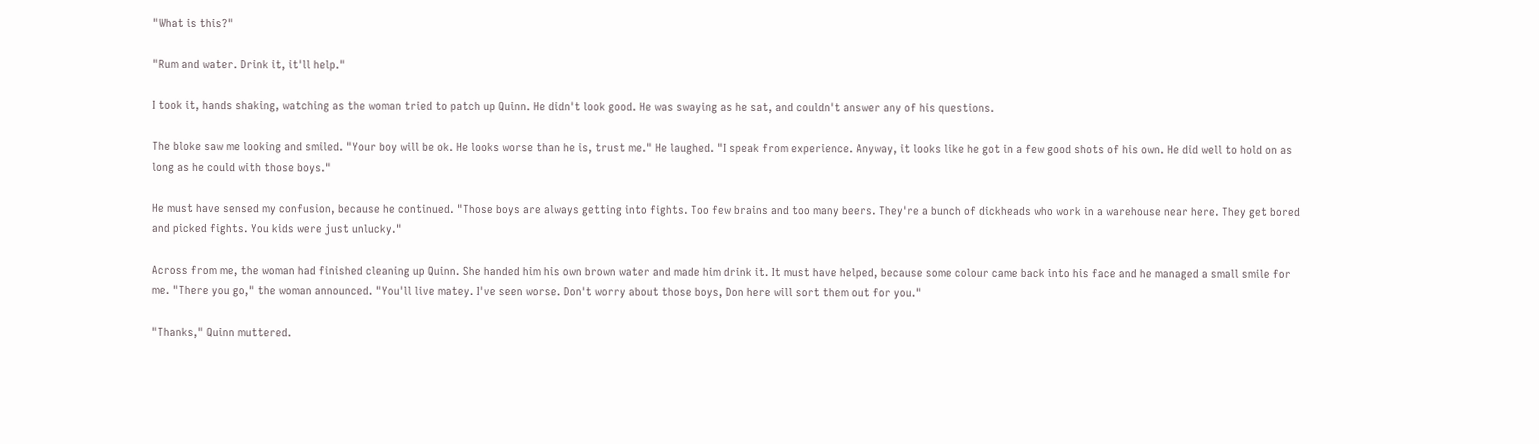"What is this?"

"Rum and water. Drink it, it'll help."

I took it, hands shaking, watching as the woman tried to patch up Quinn. He didn't look good. He was swaying as he sat, and couldn't answer any of his questions.

The bloke saw me looking and smiled. "Your boy will be ok. He looks worse than he is, trust me." He laughed. "I speak from experience. Anyway, it looks like he got in a few good shots of his own. He did well to hold on as long as he could with those boys."

He must have sensed my confusion, because he continued. "Those boys are always getting into fights. Too few brains and too many beers. They're a bunch of dickheads who work in a warehouse near here. They get bored and picked fights. You kids were just unlucky."

Across from me, the woman had finished cleaning up Quinn. She handed him his own brown water and made him drink it. It must have helped, because some colour came back into his face and he managed a small smile for me. "There you go," the woman announced. "You'll live matey. I've seen worse. Don't worry about those boys, Don here will sort them out for you."

"Thanks," Quinn muttered.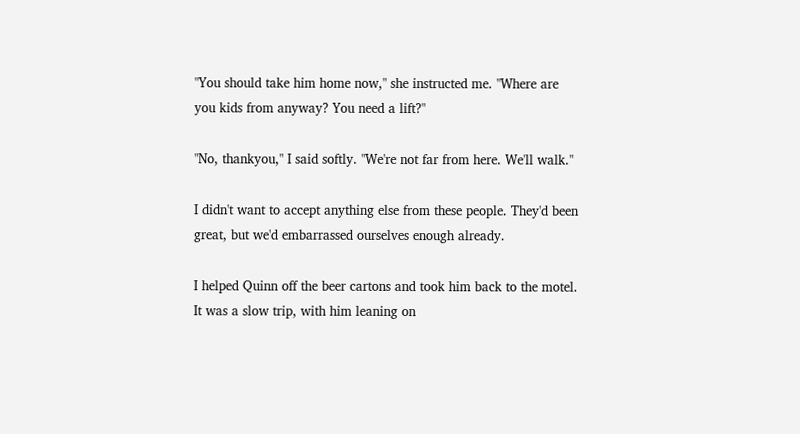"You should take him home now," she instructed me. "Where are you kids from anyway? You need a lift?"

"No, thankyou," I said softly. "We're not far from here. We'll walk."

I didn't want to accept anything else from these people. They'd been great, but we'd embarrassed ourselves enough already.

I helped Quinn off the beer cartons and took him back to the motel. It was a slow trip, with him leaning on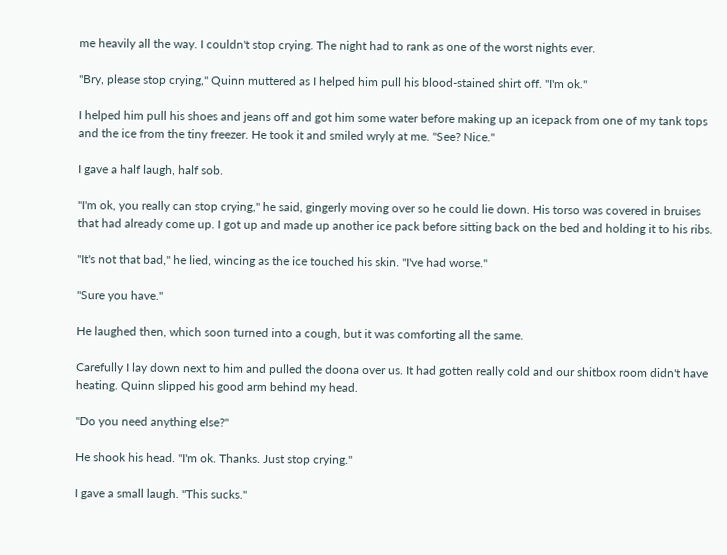me heavily all the way. I couldn't stop crying. The night had to rank as one of the worst nights ever.

"Bry, please stop crying," Quinn muttered as I helped him pull his blood-stained shirt off. "I'm ok."

I helped him pull his shoes and jeans off and got him some water before making up an icepack from one of my tank tops and the ice from the tiny freezer. He took it and smiled wryly at me. "See? Nice."

I gave a half laugh, half sob.

"I'm ok, you really can stop crying," he said, gingerly moving over so he could lie down. His torso was covered in bruises that had already come up. I got up and made up another ice pack before sitting back on the bed and holding it to his ribs.

"It's not that bad," he lied, wincing as the ice touched his skin. "I've had worse."

"Sure you have."

He laughed then, which soon turned into a cough, but it was comforting all the same.

Carefully I lay down next to him and pulled the doona over us. It had gotten really cold and our shitbox room didn't have heating. Quinn slipped his good arm behind my head.

"Do you need anything else?"

He shook his head. "I'm ok. Thanks. Just stop crying."

I gave a small laugh. "This sucks."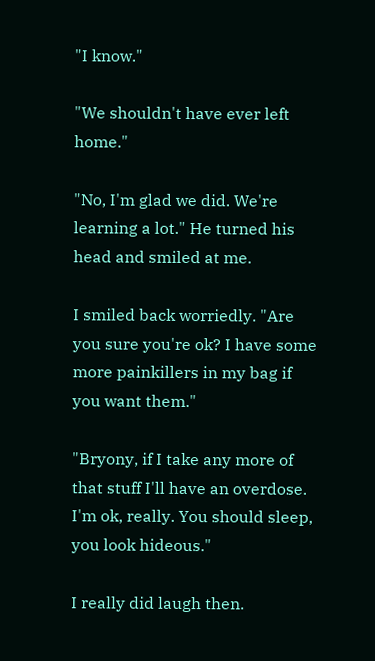"I know."

"We shouldn't have ever left home."

"No, I'm glad we did. We're learning a lot." He turned his head and smiled at me.

I smiled back worriedly. "Are you sure you're ok? I have some more painkillers in my bag if you want them."

"Bryony, if I take any more of that stuff I'll have an overdose. I'm ok, really. You should sleep, you look hideous."

I really did laugh then.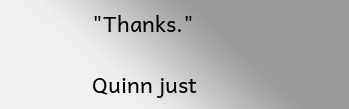"Thanks."

Quinn just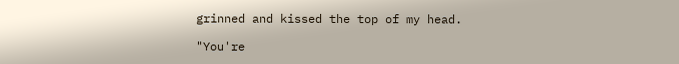grinned and kissed the top of my head.

"You're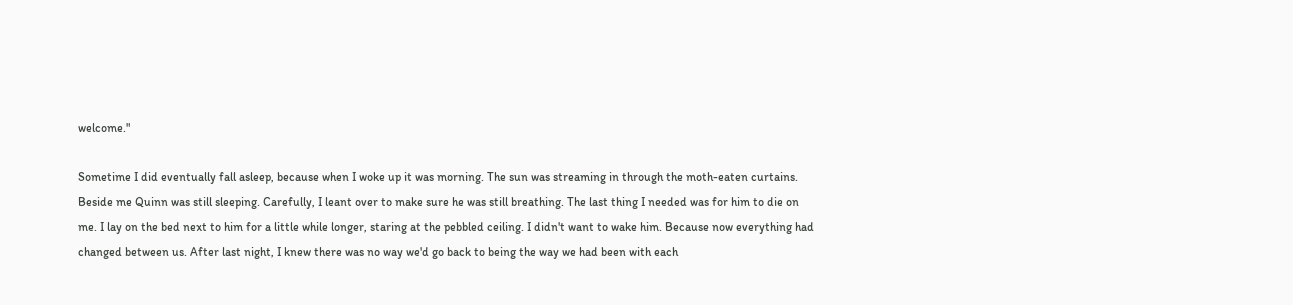welcome."

Sometime I did eventually fall asleep, because when I woke up it was morning. The sun was streaming in through the moth-eaten curtains. Beside me Quinn was still sleeping. Carefully, I leant over to make sure he was still breathing. The last thing I needed was for him to die on me. I lay on the bed next to him for a little while longer, staring at the pebbled ceiling. I didn't want to wake him. Because now everything had changed between us. After last night, I knew there was no way we'd go back to being the way we had been with each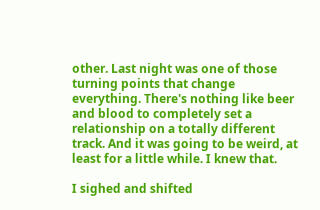other. Last night was one of those turning points that change everything. There's nothing like beer and blood to completely set a relationship on a totally different track. And it was going to be weird, at least for a little while. I knew that.

I sighed and shifted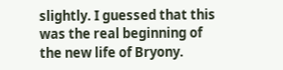slightly. I guessed that this was the real beginning of the new life of Bryony.